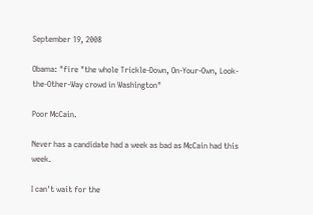September 19, 2008

Obama: "fire "the whole Trickle-Down, On-Your-Own, Look-the-Other-Way crowd in Washington"

Poor McCain.

Never has a candidate had a week as bad as McCain had this week.

I can't wait for the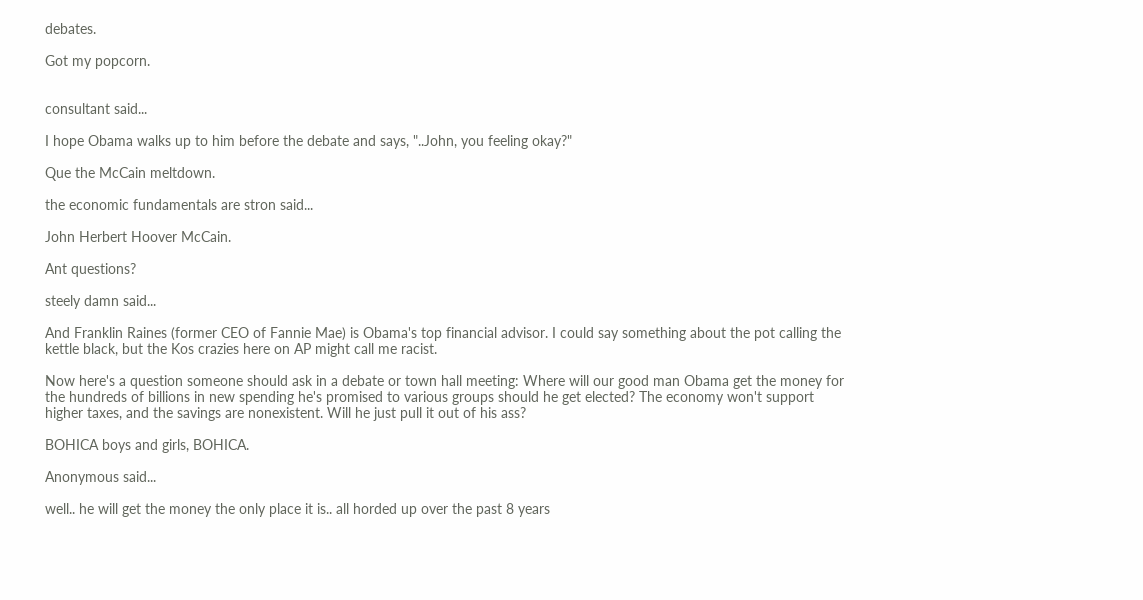debates.

Got my popcorn.


consultant said...

I hope Obama walks up to him before the debate and says, "..John, you feeling okay?"

Que the McCain meltdown.

the economic fundamentals are stron said...

John Herbert Hoover McCain.

Ant questions?

steely damn said...

And Franklin Raines (former CEO of Fannie Mae) is Obama's top financial advisor. I could say something about the pot calling the kettle black, but the Kos crazies here on AP might call me racist.

Now here's a question someone should ask in a debate or town hall meeting: Where will our good man Obama get the money for the hundreds of billions in new spending he's promised to various groups should he get elected? The economy won't support higher taxes, and the savings are nonexistent. Will he just pull it out of his ass?

BOHICA boys and girls, BOHICA.

Anonymous said...

well.. he will get the money the only place it is.. all horded up over the past 8 years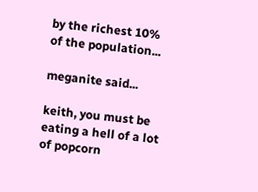by the richest 10% of the population...

meganite said...

keith, you must be eating a hell of a lot of popcorn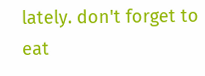lately. don't forget to eat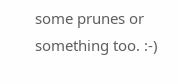some prunes or something too. :-)